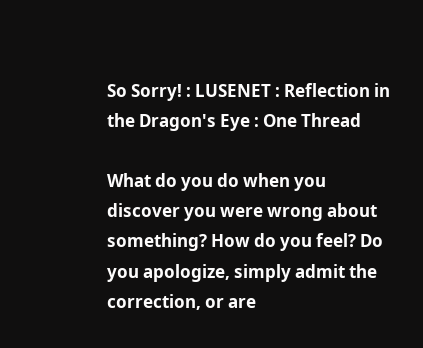So Sorry! : LUSENET : Reflection in the Dragon's Eye : One Thread

What do you do when you discover you were wrong about something? How do you feel? Do you apologize, simply admit the correction, or are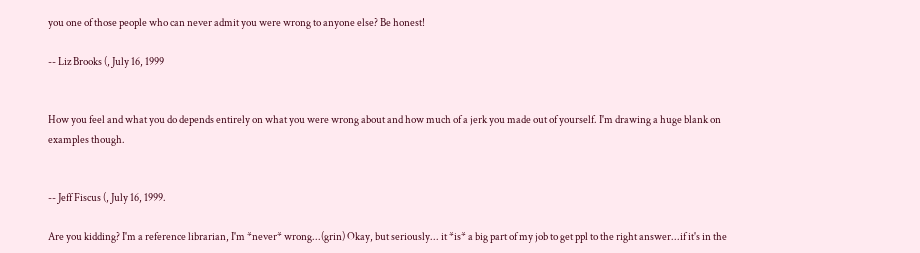you one of those people who can never admit you were wrong to anyone else? Be honest!

-- Liz Brooks (, July 16, 1999


How you feel and what you do depends entirely on what you were wrong about and how much of a jerk you made out of yourself. I'm drawing a huge blank on examples though.


-- Jeff Fiscus (, July 16, 1999.

Are you kidding? I'm a reference librarian, I'm *never* wrong...(grin) Okay, but seriously... it *is* a big part of my job to get ppl to the right answer...if it's in the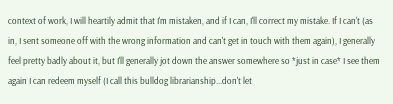context of work, I will heartily admit that I'm mistaken, and if I can, I'll correct my mistake. If I can't (as in, I sent someone off with the wrong information and can't get in touch with them again), I generally feel pretty badly about it, but I'll generally jot down the answer somewhere so *just in case* I see them again I can redeem myself (I call this bulldog librarianship...don't let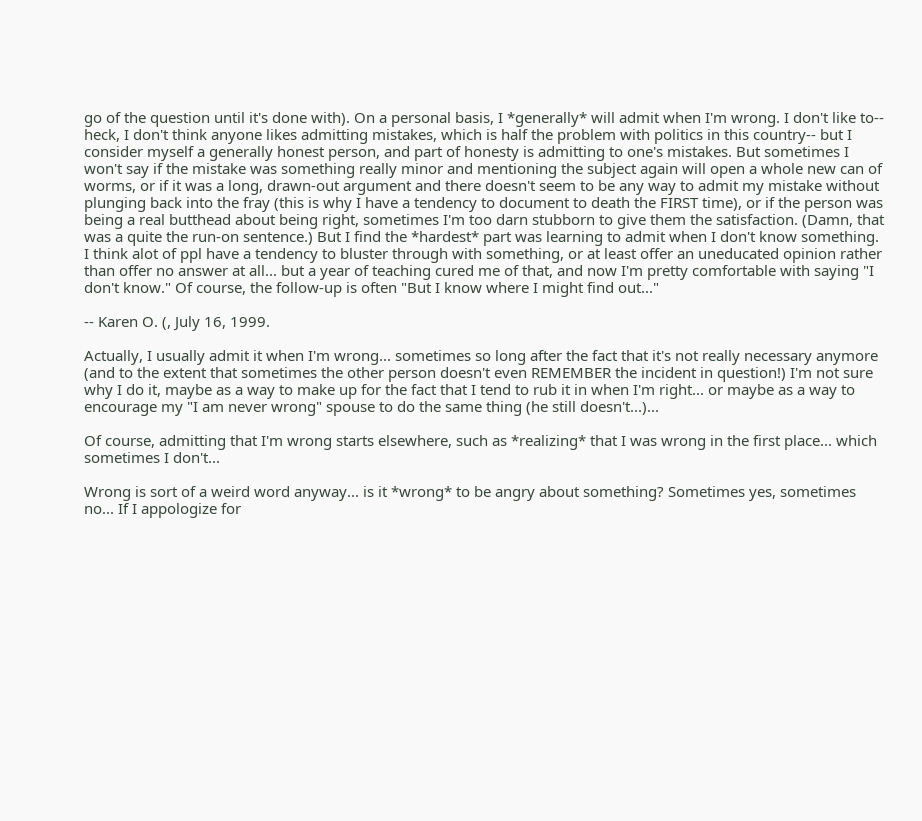go of the question until it's done with). On a personal basis, I *generally* will admit when I'm wrong. I don't like to-- heck, I don't think anyone likes admitting mistakes, which is half the problem with politics in this country-- but I consider myself a generally honest person, and part of honesty is admitting to one's mistakes. But sometimes I won't say if the mistake was something really minor and mentioning the subject again will open a whole new can of worms, or if it was a long, drawn-out argument and there doesn't seem to be any way to admit my mistake without plunging back into the fray (this is why I have a tendency to document to death the FIRST time), or if the person was being a real butthead about being right, sometimes I'm too darn stubborn to give them the satisfaction. (Damn, that was a quite the run-on sentence.) But I find the *hardest* part was learning to admit when I don't know something. I think alot of ppl have a tendency to bluster through with something, or at least offer an uneducated opinion rather than offer no answer at all... but a year of teaching cured me of that, and now I'm pretty comfortable with saying "I don't know." Of course, the follow-up is often "But I know where I might find out..."

-- Karen O. (, July 16, 1999.

Actually, I usually admit it when I'm wrong... sometimes so long after the fact that it's not really necessary anymore (and to the extent that sometimes the other person doesn't even REMEMBER the incident in question!) I'm not sure why I do it, maybe as a way to make up for the fact that I tend to rub it in when I'm right... or maybe as a way to encourage my "I am never wrong" spouse to do the same thing (he still doesn't...)...

Of course, admitting that I'm wrong starts elsewhere, such as *realizing* that I was wrong in the first place... which sometimes I don't...

Wrong is sort of a weird word anyway... is it *wrong* to be angry about something? Sometimes yes, sometimes no... If I appologize for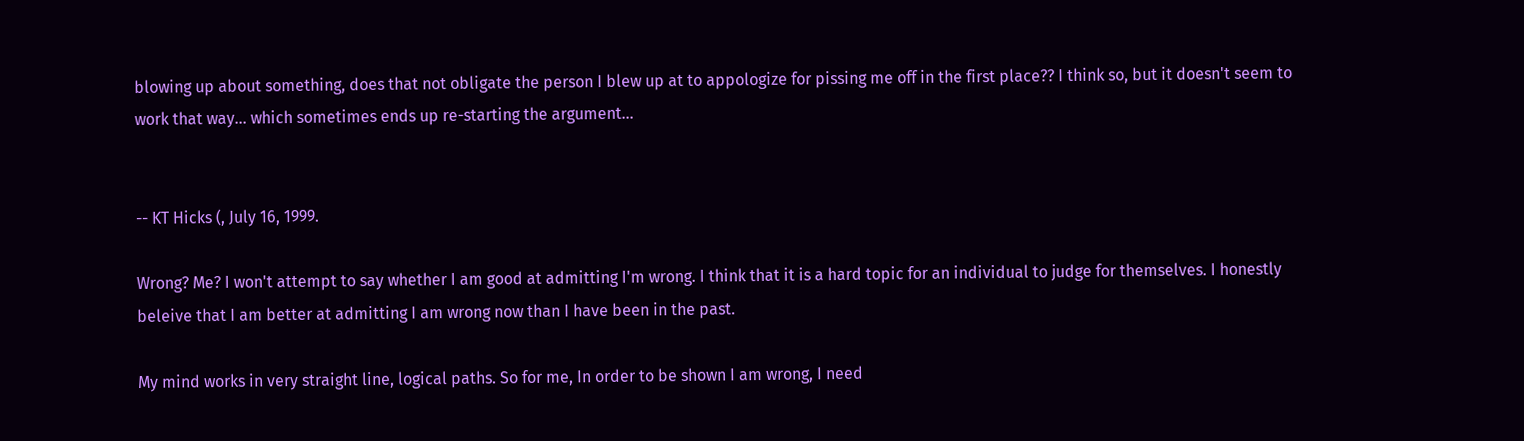blowing up about something, does that not obligate the person I blew up at to appologize for pissing me off in the first place?? I think so, but it doesn't seem to work that way... which sometimes ends up re-starting the argument...


-- KT Hicks (, July 16, 1999.

Wrong? Me? I won't attempt to say whether I am good at admitting I'm wrong. I think that it is a hard topic for an individual to judge for themselves. I honestly beleive that I am better at admitting I am wrong now than I have been in the past.

My mind works in very straight line, logical paths. So for me, In order to be shown I am wrong, I need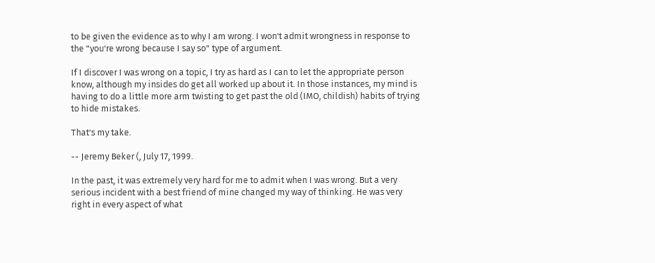to be given the evidence as to why I am wrong. I won't admit wrongness in response to the "you're wrong because I say so" type of argument.

If I discover I was wrong on a topic, I try as hard as I can to let the appropriate person know, although my insides do get all worked up about it. In those instances, my mind is having to do a little more arm twisting to get past the old (IMO, childish) habits of trying to hide mistakes.

That's my take.

-- Jeremy Beker (, July 17, 1999.

In the past, it was extremely very hard for me to admit when I was wrong. But a very serious incident with a best friend of mine changed my way of thinking. He was very right in every aspect of what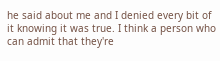he said about me and I denied every bit of it knowing it was true. I think a person who can admit that they're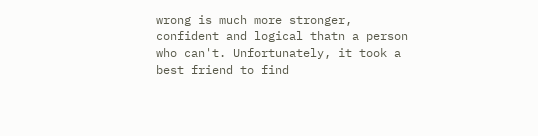wrong is much more stronger, confident and logical thatn a person who can't. Unfortunately, it took a best friend to find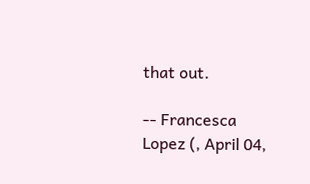that out.

-- Francesca Lopez (, April 04,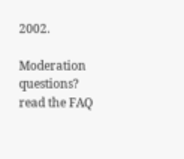2002.

Moderation questions? read the FAQ